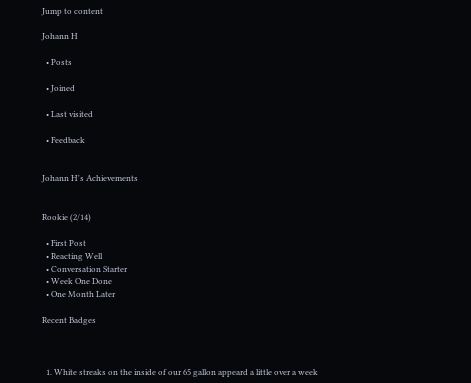Jump to content

Johann H

  • Posts

  • Joined

  • Last visited

  • Feedback


Johann H's Achievements


Rookie (2/14)

  • First Post
  • Reacting Well
  • Conversation Starter
  • Week One Done
  • One Month Later

Recent Badges



  1. White streaks on the inside of our 65 gallon appeard a little over a week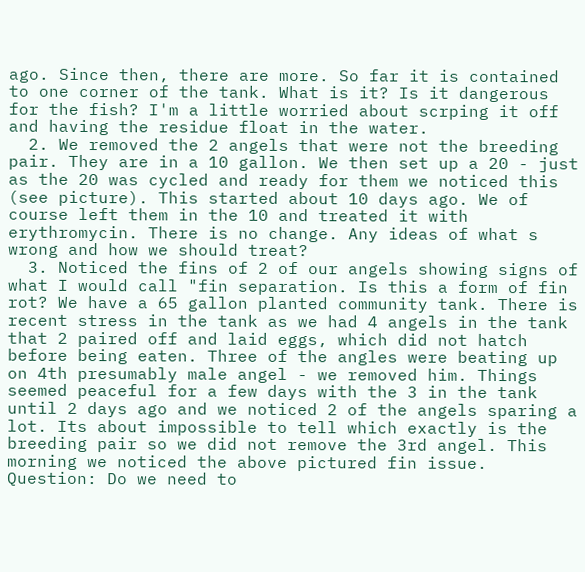ago. Since then, there are more. So far it is contained to one corner of the tank. What is it? Is it dangerous for the fish? I'm a little worried about scrping it off and having the residue float in the water.
  2. We removed the 2 angels that were not the breeding pair. They are in a 10 gallon. We then set up a 20 - just as the 20 was cycled and ready for them we noticed this (see picture). This started about 10 days ago. We of course left them in the 10 and treated it with erythromycin. There is no change. Any ideas of what s wrong and how we should treat?
  3. Noticed the fins of 2 of our angels showing signs of what I would call "fin separation. Is this a form of fin rot? We have a 65 gallon planted community tank. There is recent stress in the tank as we had 4 angels in the tank that 2 paired off and laid eggs, which did not hatch before being eaten. Three of the angles were beating up on 4th presumably male angel - we removed him. Things seemed peaceful for a few days with the 3 in the tank until 2 days ago and we noticed 2 of the angels sparing a lot. Its about impossible to tell which exactly is the breeding pair so we did not remove the 3rd angel. This morning we noticed the above pictured fin issue. Question: Do we need to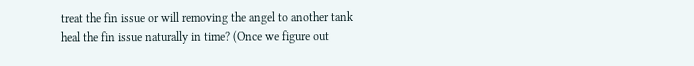treat the fin issue or will removing the angel to another tank heal the fin issue naturally in time? (Once we figure out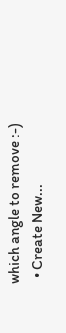which angle to remove :-)
  • Create New...